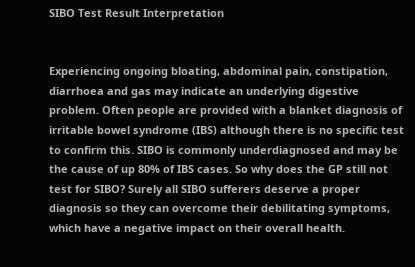SIBO Test Result Interpretation


Experiencing ongoing bloating, abdominal pain, constipation, diarrhoea and gas may indicate an underlying digestive problem. Often people are provided with a blanket diagnosis of irritable bowel syndrome (IBS) although there is no specific test to confirm this. SIBO is commonly underdiagnosed and may be the cause of up 80% of IBS cases. So why does the GP still not test for SIBO? Surely all SIBO sufferers deserve a proper diagnosis so they can overcome their debilitating symptoms, which have a negative impact on their overall health.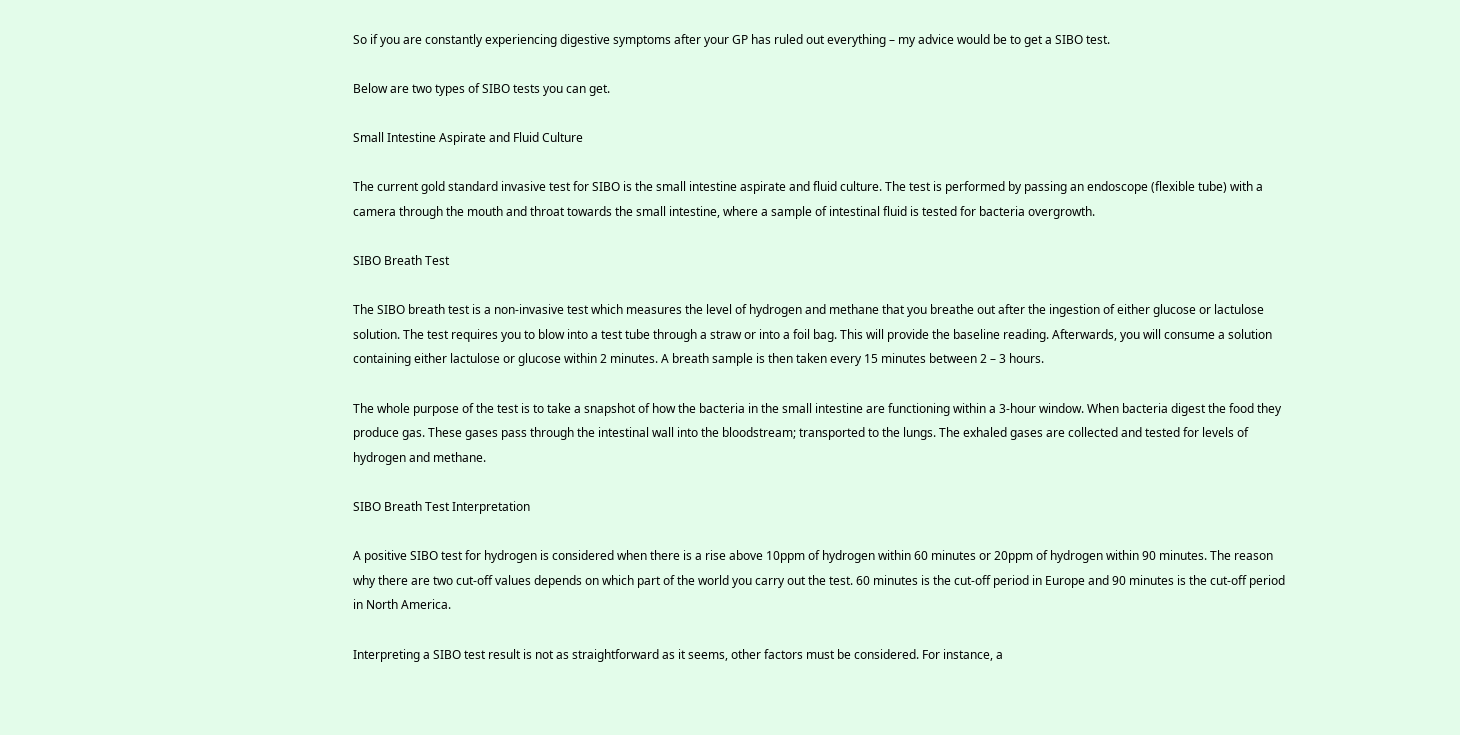So if you are constantly experiencing digestive symptoms after your GP has ruled out everything – my advice would be to get a SIBO test.

Below are two types of SIBO tests you can get.

Small Intestine Aspirate and Fluid Culture

The current gold standard invasive test for SIBO is the small intestine aspirate and fluid culture. The test is performed by passing an endoscope (flexible tube) with a camera through the mouth and throat towards the small intestine, where a sample of intestinal fluid is tested for bacteria overgrowth.

SIBO Breath Test

The SIBO breath test is a non-invasive test which measures the level of hydrogen and methane that you breathe out after the ingestion of either glucose or lactulose solution. The test requires you to blow into a test tube through a straw or into a foil bag. This will provide the baseline reading. Afterwards, you will consume a solution containing either lactulose or glucose within 2 minutes. A breath sample is then taken every 15 minutes between 2 – 3 hours.

The whole purpose of the test is to take a snapshot of how the bacteria in the small intestine are functioning within a 3-hour window. When bacteria digest the food they produce gas. These gases pass through the intestinal wall into the bloodstream; transported to the lungs. The exhaled gases are collected and tested for levels of hydrogen and methane.

SIBO Breath Test Interpretation

A positive SIBO test for hydrogen is considered when there is a rise above 10ppm of hydrogen within 60 minutes or 20ppm of hydrogen within 90 minutes. The reason why there are two cut-off values depends on which part of the world you carry out the test. 60 minutes is the cut-off period in Europe and 90 minutes is the cut-off period in North America.

Interpreting a SIBO test result is not as straightforward as it seems, other factors must be considered. For instance, a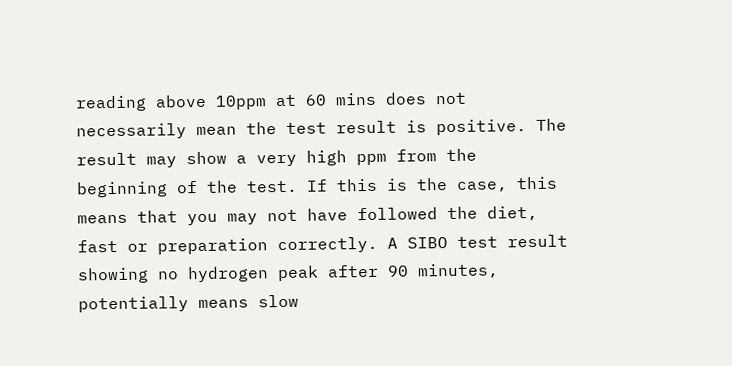reading above 10ppm at 60 mins does not necessarily mean the test result is positive. The result may show a very high ppm from the beginning of the test. If this is the case, this means that you may not have followed the diet, fast or preparation correctly. A SIBO test result showing no hydrogen peak after 90 minutes, potentially means slow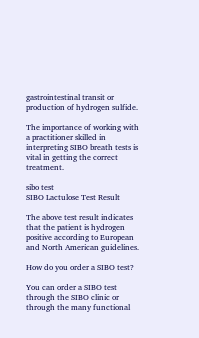gastrointestinal transit or production of hydrogen sulfide.

The importance of working with a practitioner skilled in interpreting SIBO breath tests is vital in getting the correct treatment.

sibo test
SIBO Lactulose Test Result

The above test result indicates that the patient is hydrogen positive according to European and North American guidelines.

How do you order a SIBO test?

You can order a SIBO test through the SIBO clinic or through the many functional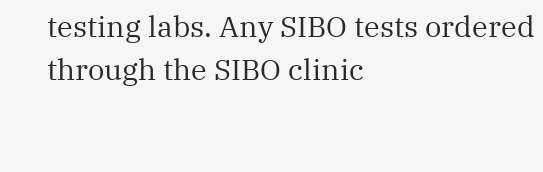testing labs. Any SIBO tests ordered through the SIBO clinic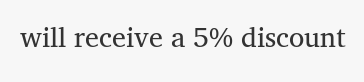will receive a 5% discount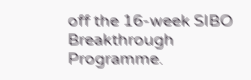off the 16-week SIBO Breakthrough Programme.